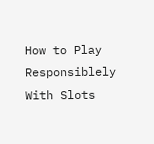How to Play Responsiblely With Slots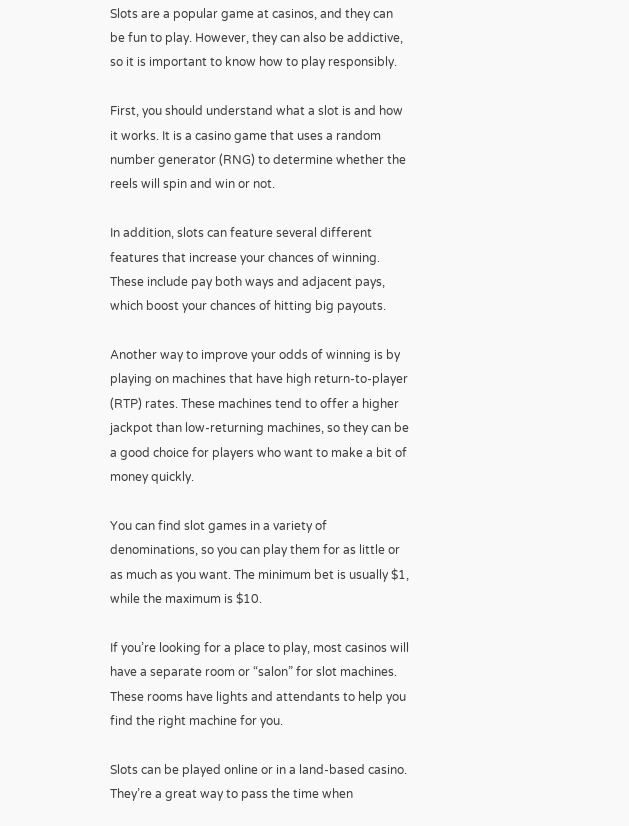Slots are a popular game at casinos, and they can be fun to play. However, they can also be addictive, so it is important to know how to play responsibly.

First, you should understand what a slot is and how it works. It is a casino game that uses a random number generator (RNG) to determine whether the reels will spin and win or not.

In addition, slots can feature several different features that increase your chances of winning. These include pay both ways and adjacent pays, which boost your chances of hitting big payouts.

Another way to improve your odds of winning is by playing on machines that have high return-to-player (RTP) rates. These machines tend to offer a higher jackpot than low-returning machines, so they can be a good choice for players who want to make a bit of money quickly.

You can find slot games in a variety of denominations, so you can play them for as little or as much as you want. The minimum bet is usually $1, while the maximum is $10.

If you’re looking for a place to play, most casinos will have a separate room or “salon” for slot machines. These rooms have lights and attendants to help you find the right machine for you.

Slots can be played online or in a land-based casino. They’re a great way to pass the time when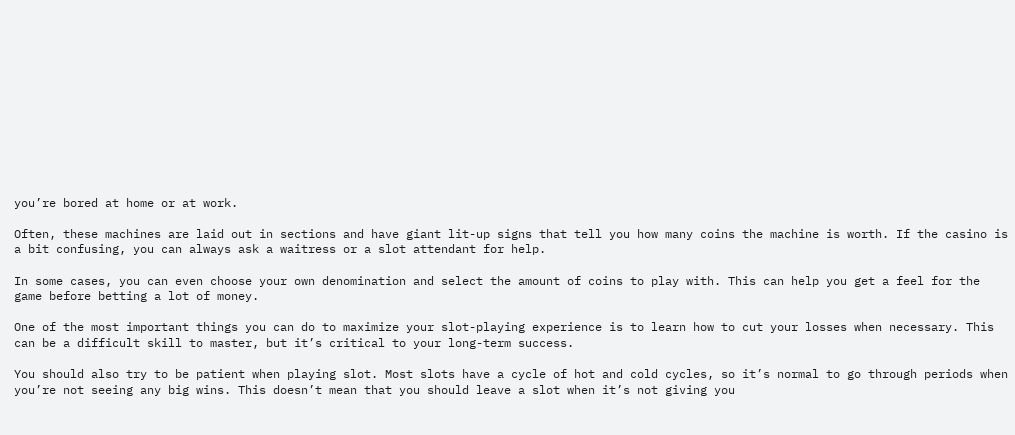you’re bored at home or at work.

Often, these machines are laid out in sections and have giant lit-up signs that tell you how many coins the machine is worth. If the casino is a bit confusing, you can always ask a waitress or a slot attendant for help.

In some cases, you can even choose your own denomination and select the amount of coins to play with. This can help you get a feel for the game before betting a lot of money.

One of the most important things you can do to maximize your slot-playing experience is to learn how to cut your losses when necessary. This can be a difficult skill to master, but it’s critical to your long-term success.

You should also try to be patient when playing slot. Most slots have a cycle of hot and cold cycles, so it’s normal to go through periods when you’re not seeing any big wins. This doesn’t mean that you should leave a slot when it’s not giving you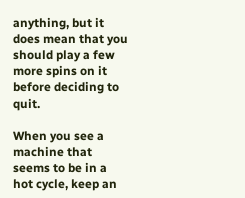anything, but it does mean that you should play a few more spins on it before deciding to quit.

When you see a machine that seems to be in a hot cycle, keep an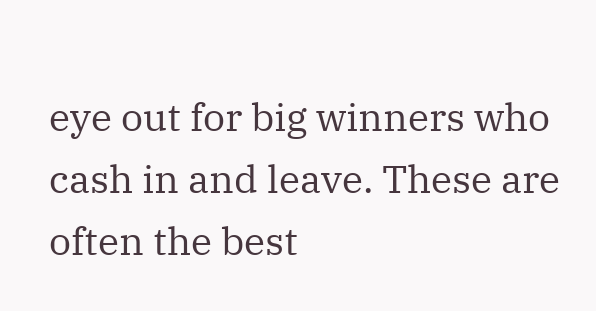eye out for big winners who cash in and leave. These are often the best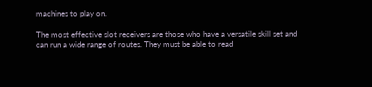machines to play on.

The most effective slot receivers are those who have a versatile skill set and can run a wide range of routes. They must be able to read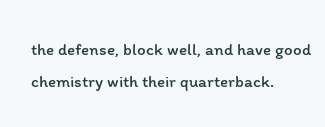the defense, block well, and have good chemistry with their quarterback.